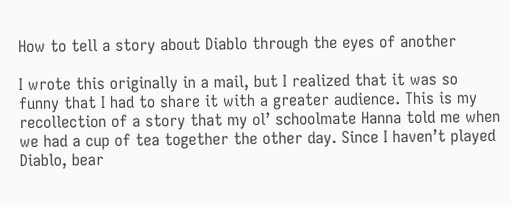How to tell a story about Diablo through the eyes of another

I wrote this originally in a mail, but I realized that it was so funny that I had to share it with a greater audience. This is my recollection of a story that my ol’ schoolmate Hanna told me when we had a cup of tea together the other day. Since I haven’t played Diablo, bear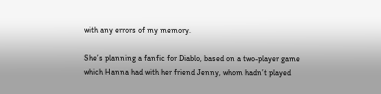with any errors of my memory.

She’s planning a fanfic for Diablo, based on a two-player game which Hanna had with her friend Jenny, whom hadn’t played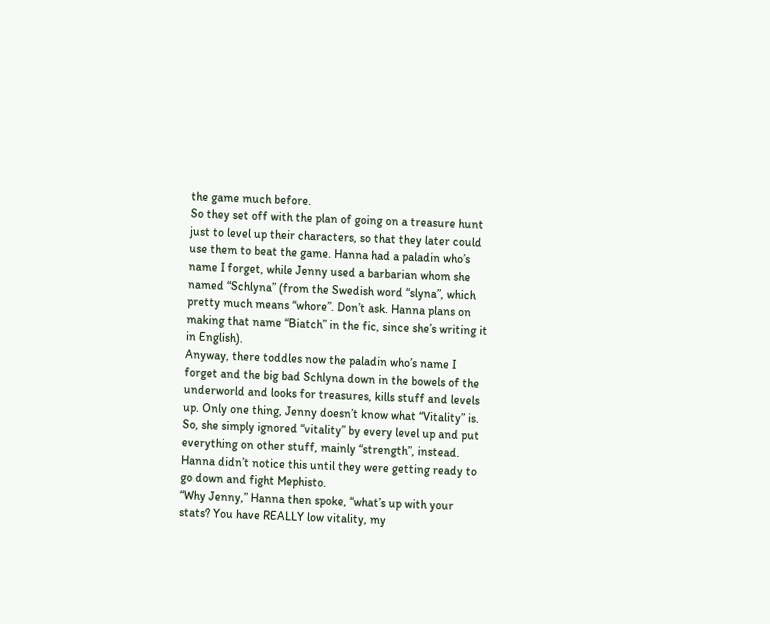the game much before.
So they set off with the plan of going on a treasure hunt just to level up their characters, so that they later could use them to beat the game. Hanna had a paladin who’s name I forget, while Jenny used a barbarian whom she named “Schlyna” (from the Swedish word “slyna”, which pretty much means “whore”. Don’t ask. Hanna plans on making that name “Biatch” in the fic, since she’s writing it in English).
Anyway, there toddles now the paladin who’s name I forget and the big bad Schlyna down in the bowels of the underworld and looks for treasures, kills stuff and levels up. Only one thing, Jenny doesn’t know what “Vitality” is. So, she simply ignored “vitality” by every level up and put everything on other stuff, mainly “strength”, instead. Hanna didn’t notice this until they were getting ready to go down and fight Mephisto.
“Why Jenny,” Hanna then spoke, “what’s up with your stats? You have REALLY low vitality, my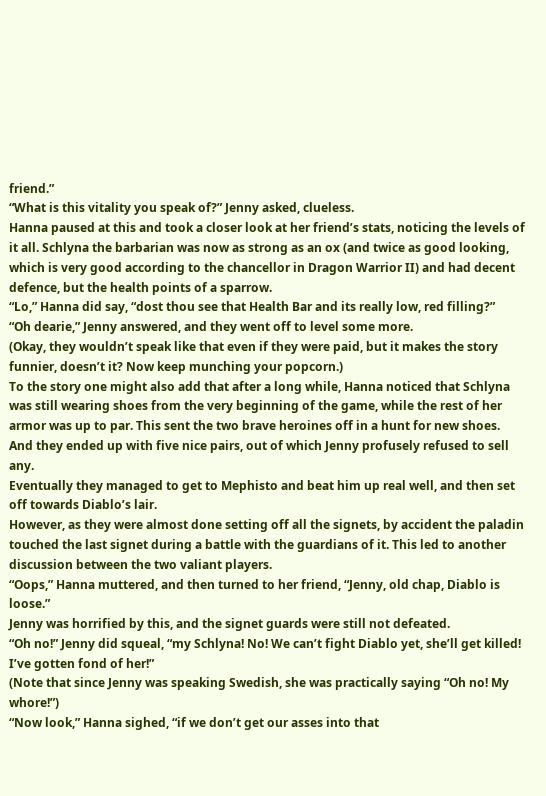friend.”
“What is this vitality you speak of?” Jenny asked, clueless.
Hanna paused at this and took a closer look at her friend’s stats, noticing the levels of it all. Schlyna the barbarian was now as strong as an ox (and twice as good looking, which is very good according to the chancellor in Dragon Warrior II) and had decent defence, but the health points of a sparrow.
“Lo,” Hanna did say, “dost thou see that Health Bar and its really low, red filling?”
“Oh dearie,” Jenny answered, and they went off to level some more.
(Okay, they wouldn’t speak like that even if they were paid, but it makes the story funnier, doesn’t it? Now keep munching your popcorn.)
To the story one might also add that after a long while, Hanna noticed that Schlyna was still wearing shoes from the very beginning of the game, while the rest of her armor was up to par. This sent the two brave heroines off in a hunt for new shoes. And they ended up with five nice pairs, out of which Jenny profusely refused to sell any.
Eventually they managed to get to Mephisto and beat him up real well, and then set off towards Diablo’s lair.
However, as they were almost done setting off all the signets, by accident the paladin touched the last signet during a battle with the guardians of it. This led to another discussion between the two valiant players.
“Oops,” Hanna muttered, and then turned to her friend, “Jenny, old chap, Diablo is loose.”
Jenny was horrified by this, and the signet guards were still not defeated.
“Oh no!” Jenny did squeal, “my Schlyna! No! We can’t fight Diablo yet, she’ll get killed! I’ve gotten fond of her!”
(Note that since Jenny was speaking Swedish, she was practically saying “Oh no! My whore!”)
“Now look,” Hanna sighed, “if we don’t get our asses into that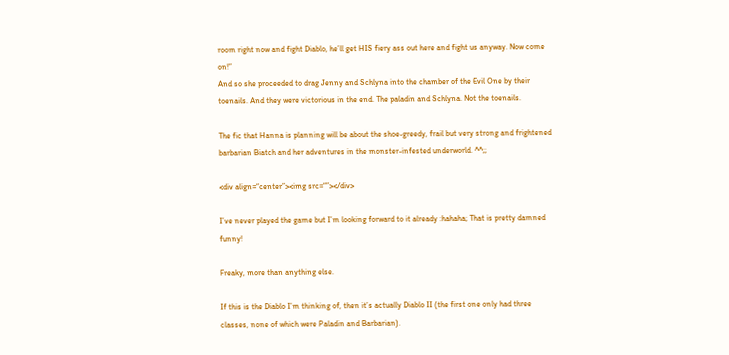room right now and fight Diablo, he’ll get HIS fiery ass out here and fight us anyway. Now come on!”
And so she proceeded to drag Jenny and Schlyna into the chamber of the Evil One by their toenails. And they were victorious in the end. The paladin and Schlyna. Not the toenails.

The fic that Hanna is planning will be about the shoe-greedy, frail but very strong and frightened barbarian Biatch and her adventures in the monster-infested underworld. ^^;;

<div align=“center”><img src=“”></div>

I’ve never played the game but I’m looking forward to it already :hahaha; That is pretty damned funny!

Freaky, more than anything else.

If this is the Diablo I’m thinking of, then it’s actually Diablo II (the first one only had three classes, none of which were Paladin and Barbarian).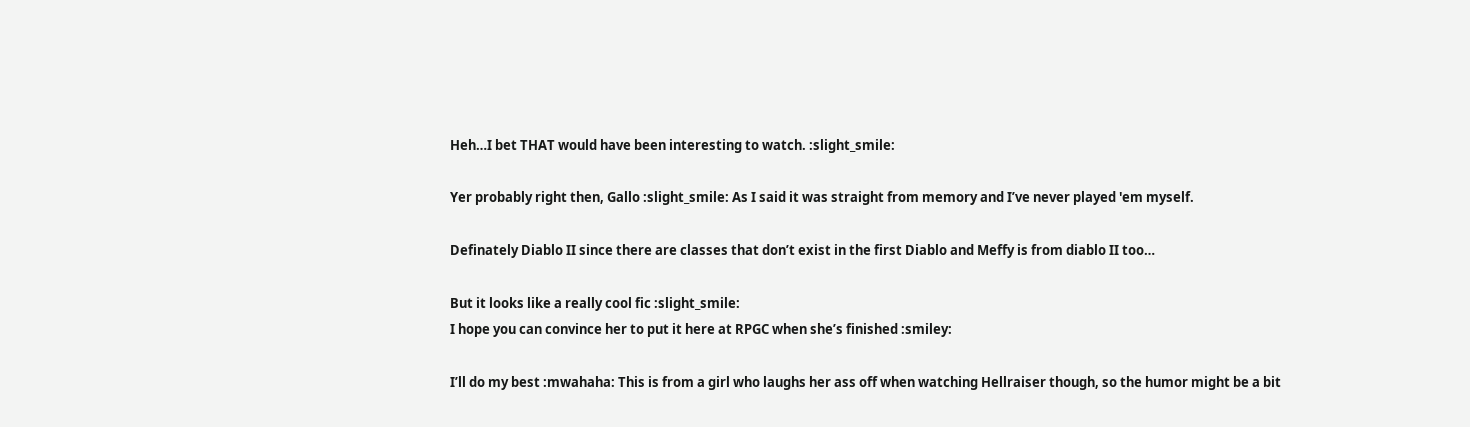Heh…I bet THAT would have been interesting to watch. :slight_smile:

Yer probably right then, Gallo :slight_smile: As I said it was straight from memory and I’ve never played 'em myself.

Definately Diablo II since there are classes that don’t exist in the first Diablo and Meffy is from diablo II too…

But it looks like a really cool fic :slight_smile:
I hope you can convince her to put it here at RPGC when she’s finished :smiley:

I’ll do my best :mwahaha: This is from a girl who laughs her ass off when watching Hellraiser though, so the humor might be a bit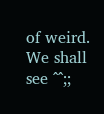of weird. We shall see ^^;;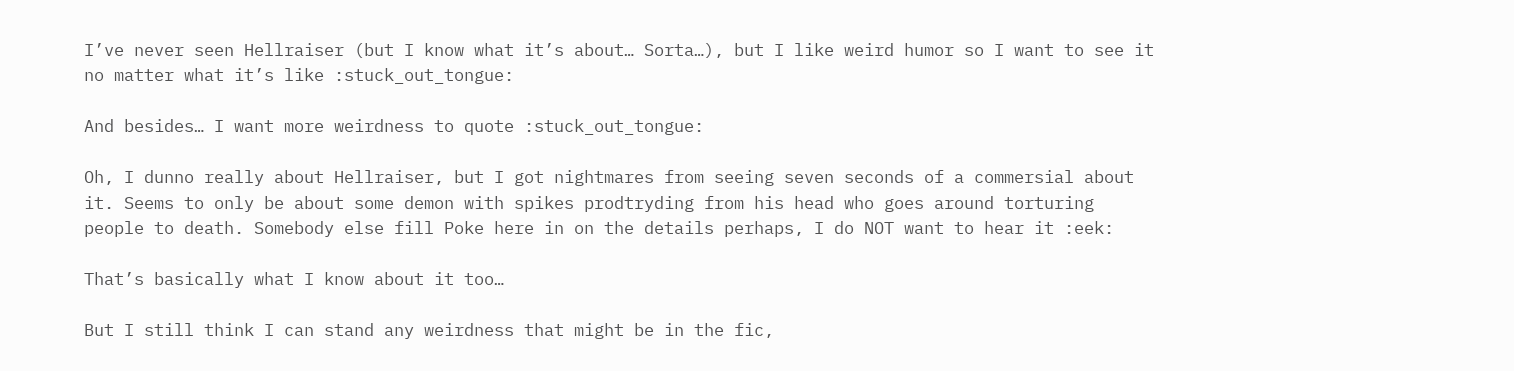I’ve never seen Hellraiser (but I know what it’s about… Sorta…), but I like weird humor so I want to see it no matter what it’s like :stuck_out_tongue:

And besides… I want more weirdness to quote :stuck_out_tongue:

Oh, I dunno really about Hellraiser, but I got nightmares from seeing seven seconds of a commersial about it. Seems to only be about some demon with spikes prodtryding from his head who goes around torturing people to death. Somebody else fill Poke here in on the details perhaps, I do NOT want to hear it :eek:

That’s basically what I know about it too…

But I still think I can stand any weirdness that might be in the fic,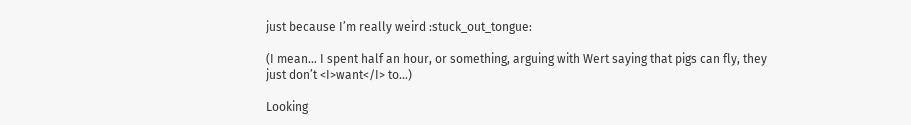just because I’m really weird :stuck_out_tongue:

(I mean… I spent half an hour, or something, arguing with Wert saying that pigs can fly, they just don’t <I>want</I> to…)

Looking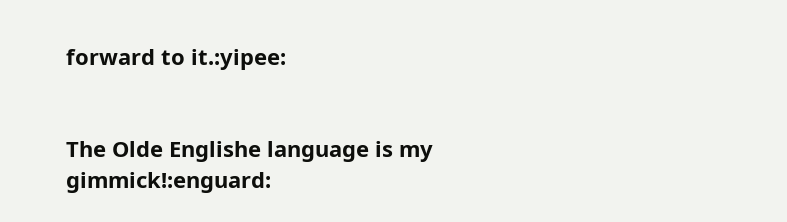forward to it.:yipee:


The Olde Englishe language is my gimmick!:enguard: